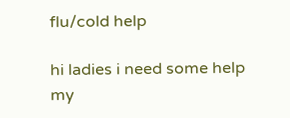flu/cold help

hi ladies i need some help my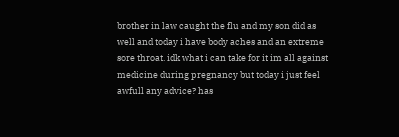brother in law caught the flu and my son did as well and today i have body aches and an extreme sore throat. idk what i can take for it im all against medicine during pregnancy but today i just feel awfull any advice? has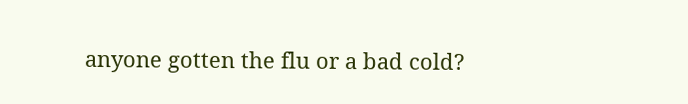anyone gotten the flu or a bad cold?